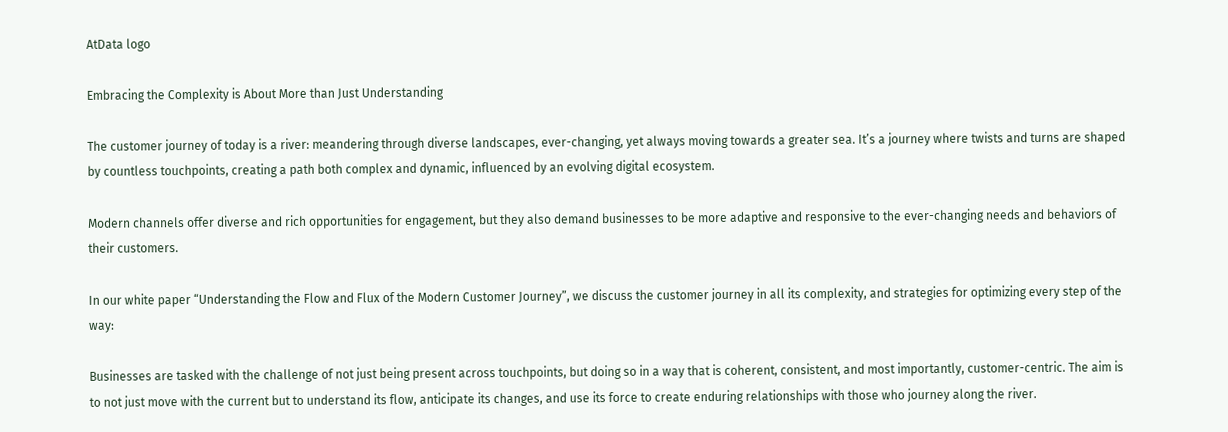AtData logo

Embracing the Complexity is About More than Just Understanding

The customer journey of today is a river: meandering through diverse landscapes, ever-changing, yet always moving towards a greater sea. It’s a journey where twists and turns are shaped by countless touchpoints, creating a path both complex and dynamic, influenced by an evolving digital ecosystem.

Modern channels offer diverse and rich opportunities for engagement, but they also demand businesses to be more adaptive and responsive to the ever-changing needs and behaviors of their customers.

In our white paper “Understanding the Flow and Flux of the Modern Customer Journey”, we discuss the customer journey in all its complexity, and strategies for optimizing every step of the way:

Businesses are tasked with the challenge of not just being present across touchpoints, but doing so in a way that is coherent, consistent, and most importantly, customer-centric. The aim is to not just move with the current but to understand its flow, anticipate its changes, and use its force to create enduring relationships with those who journey along the river.